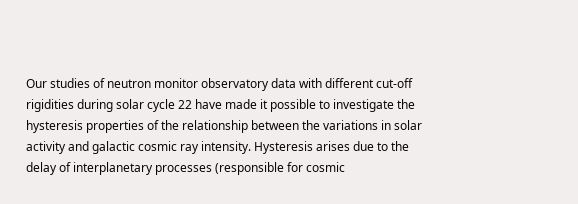Our studies of neutron monitor observatory data with different cut‐off rigidities during solar cycle 22 have made it possible to investigate the hysteresis properties of the relationship between the variations in solar activity and galactic cosmic ray intensity. Hysteresis arises due to the delay of interplanetary processes (responsible for cosmic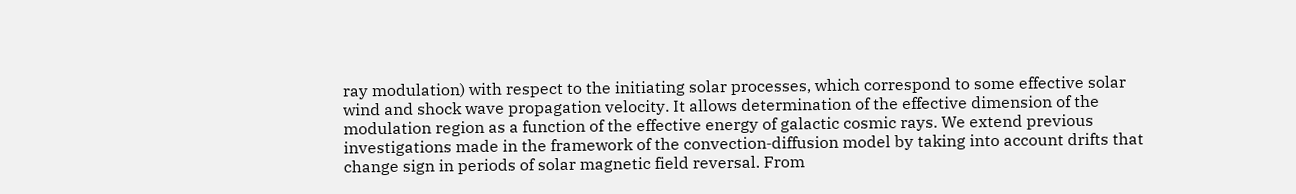ray modulation) with respect to the initiating solar processes, which correspond to some effective solar wind and shock wave propagation velocity. It allows determination of the effective dimension of the modulation region as a function of the effective energy of galactic cosmic rays. We extend previous investigations made in the framework of the convection‐diffusion model by taking into account drifts that change sign in periods of solar magnetic field reversal. From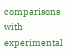comparisons with experimental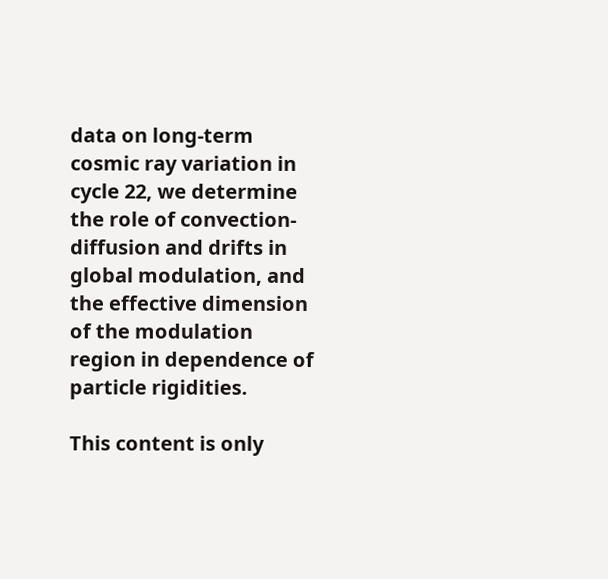data on long‐term cosmic ray variation in cycle 22, we determine the role of convection‐diffusion and drifts in global modulation, and the effective dimension of the modulation region in dependence of particle rigidities.

This content is only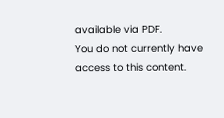available via PDF.
You do not currently have access to this content.